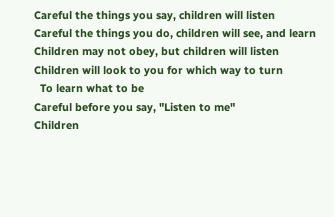Careful the things you say, children will listen
Careful the things you do, children will see, and learn
Children may not obey, but children will listen
Children will look to you for which way to turn
  To learn what to be
Careful before you say, "Listen to me"
Children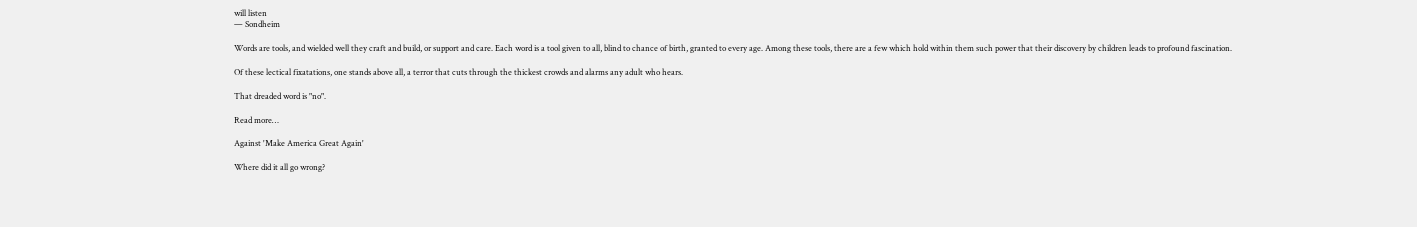will listen
— Sondheim

Words are tools, and wielded well they craft and build, or support and care. Each word is a tool given to all, blind to chance of birth, granted to every age. Among these tools, there are a few which hold within them such power that their discovery by children leads to profound fascination.

Of these lectical fixatations, one stands above all, a terror that cuts through the thickest crowds and alarms any adult who hears.

That dreaded word is "no".

Read more…

Against 'Make America Great Again'

Where did it all go wrong?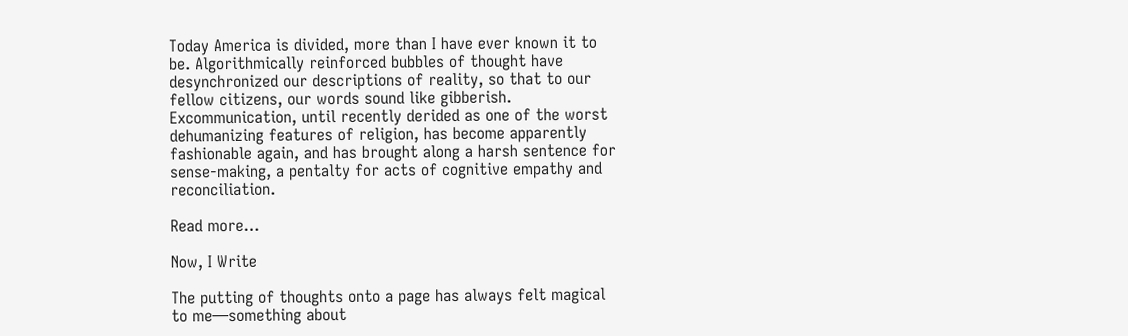Today America is divided, more than I have ever known it to be. Algorithmically reinforced bubbles of thought have desynchronized our descriptions of reality, so that to our fellow citizens, our words sound like gibberish. Excommunication, until recently derided as one of the worst dehumanizing features of religion, has become apparently fashionable again, and has brought along a harsh sentence for sense-making, a pentalty for acts of cognitive empathy and reconciliation.

Read more…

Now, I Write

The putting of thoughts onto a page has always felt magical to me—something about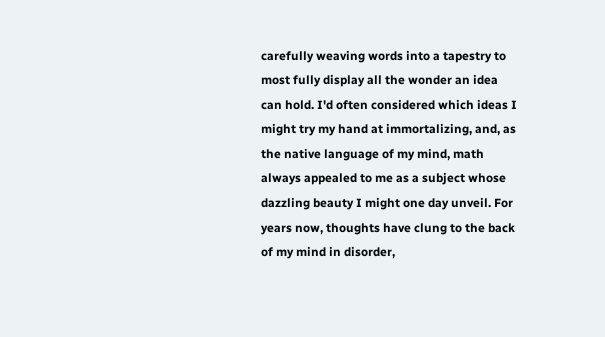carefully weaving words into a tapestry to most fully display all the wonder an idea can hold. I'd often considered which ideas I might try my hand at immortalizing, and, as the native language of my mind, math always appealed to me as a subject whose dazzling beauty I might one day unveil. For years now, thoughts have clung to the back of my mind in disorder,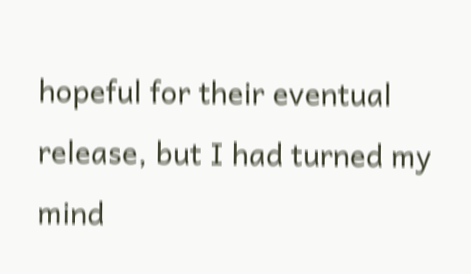hopeful for their eventual release, but I had turned my mind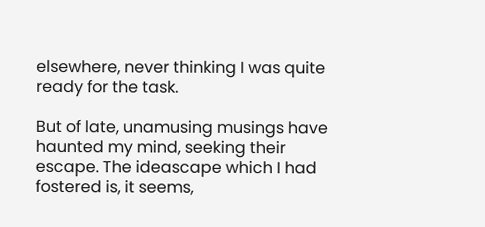elsewhere, never thinking I was quite ready for the task.

But of late, unamusing musings have haunted my mind, seeking their escape. The ideascape which I had fostered is, it seems,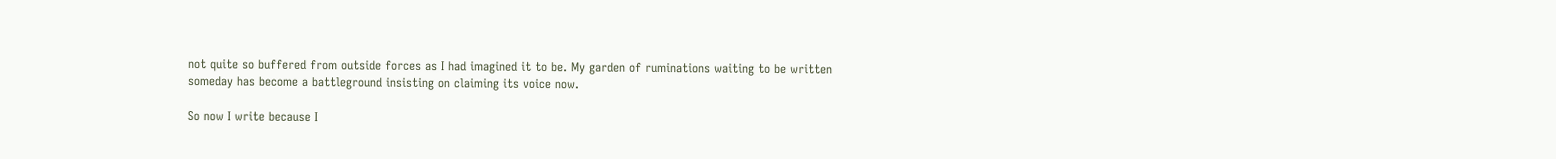not quite so buffered from outside forces as I had imagined it to be. My garden of ruminations waiting to be written someday has become a battleground insisting on claiming its voice now.

So now I write because I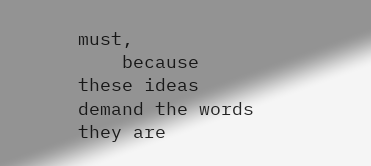must,
    because these ideas demand the words they are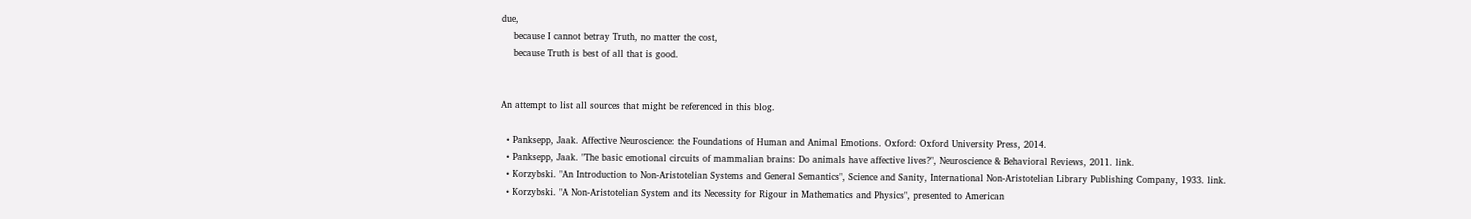due,
    because I cannot betray Truth, no matter the cost,
    because Truth is best of all that is good.


An attempt to list all sources that might be referenced in this blog.

  • Panksepp, Jaak. Affective Neuroscience: the Foundations of Human and Animal Emotions. Oxford: Oxford University Press, 2014.
  • Panksepp, Jaak. "The basic emotional circuits of mammalian brains: Do animals have affective lives?", Neuroscience & Behavioral Reviews, 2011. link.
  • Korzybski. "An Introduction to Non-Aristotelian Systems and General Semantics", Science and Sanity, International Non-Aristotelian Library Publishing Company, 1933. link.
  • Korzybski. "A Non-Aristotelian System and its Necessity for Rigour in Mathematics and Physics", presented to American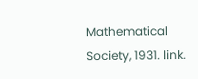Mathematical Society, 1931. link.